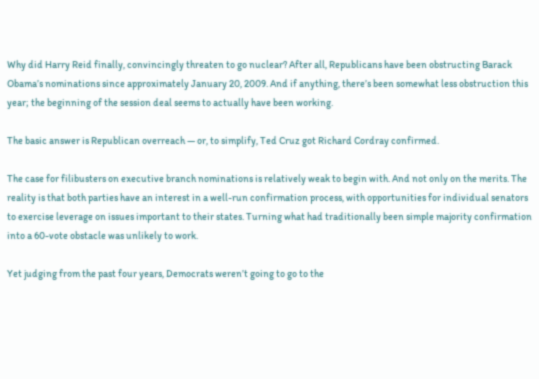Why did Harry Reid finally, convincingly threaten to go nuclear? After all, Republicans have been obstructing Barack Obama’s nominations since approximately January 20, 2009. And if anything, there’s been somewhat less obstruction this year; the beginning of the session deal seems to actually have been working.

The basic answer is Republican overreach — or, to simplify, Ted Cruz got Richard Cordray confirmed.

The case for filibusters on executive branch nominations is relatively weak to begin with. And not only on the merits. The reality is that both parties have an interest in a well-run confirmation process, with opportunities for individual senators to exercise leverage on issues important to their states. Turning what had traditionally been simple majority confirmation into a 60-vote obstacle was unlikely to work.

Yet judging from the past four years, Democrats weren’t going to go to the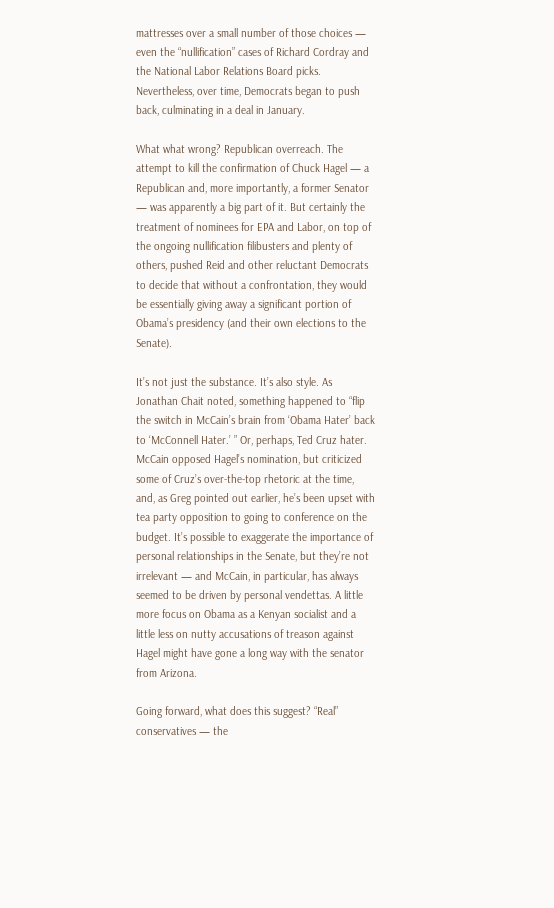mattresses over a small number of those choices — even the “nullification” cases of Richard Cordray and the National Labor Relations Board picks. Nevertheless, over time, Democrats began to push back, culminating in a deal in January.

What what wrong? Republican overreach. The attempt to kill the confirmation of Chuck Hagel — a Republican and, more importantly, a former Senator — was apparently a big part of it. But certainly the treatment of nominees for EPA and Labor, on top of the ongoing nullification filibusters and plenty of others, pushed Reid and other reluctant Democrats to decide that without a confrontation, they would be essentially giving away a significant portion of Obama’s presidency (and their own elections to the Senate).

It’s not just the substance. It’s also style. As Jonathan Chait noted, something happened to “flip the switch in McCain’s brain from ‘Obama Hater’ back to ‘McConnell Hater.’ ” Or, perhaps, Ted Cruz hater. McCain opposed Hagel’s nomination, but criticized some of Cruz’s over-the-top rhetoric at the time, and, as Greg pointed out earlier, he’s been upset with tea party opposition to going to conference on the budget. It’s possible to exaggerate the importance of personal relationships in the Senate, but they’re not irrelevant — and McCain, in particular, has always seemed to be driven by personal vendettas. A little more focus on Obama as a Kenyan socialist and a little less on nutty accusations of treason against Hagel might have gone a long way with the senator from Arizona.

Going forward, what does this suggest? “Real” conservatives — the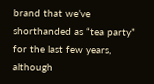brand that we’ve shorthanded as “tea party” for the last few years, although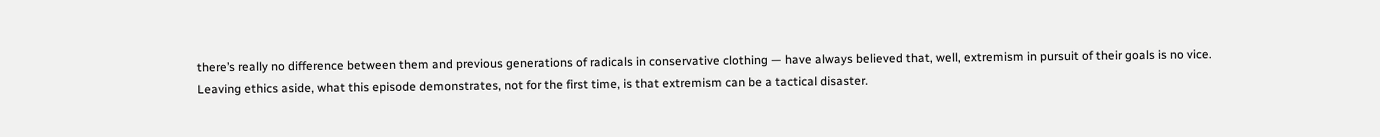there’s really no difference between them and previous generations of radicals in conservative clothing — have always believed that, well, extremism in pursuit of their goals is no vice. Leaving ethics aside, what this episode demonstrates, not for the first time, is that extremism can be a tactical disaster.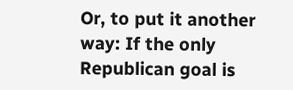Or, to put it another way: If the only Republican goal is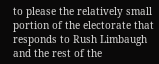to please the relatively small portion of the electorate that responds to Rush Limbaugh and the rest of the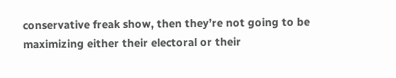conservative freak show, then they’re not going to be maximizing either their electoral or their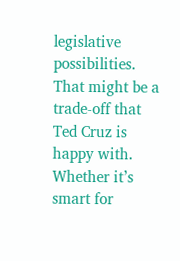legislative possibilities. That might be a trade-off that Ted Cruz is happy with. Whether it’s smart for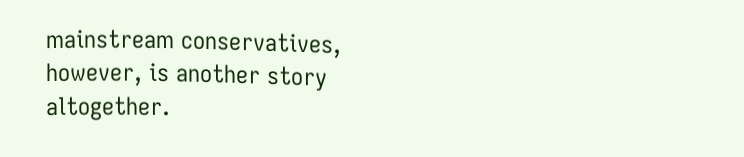mainstream conservatives, however, is another story altogether.